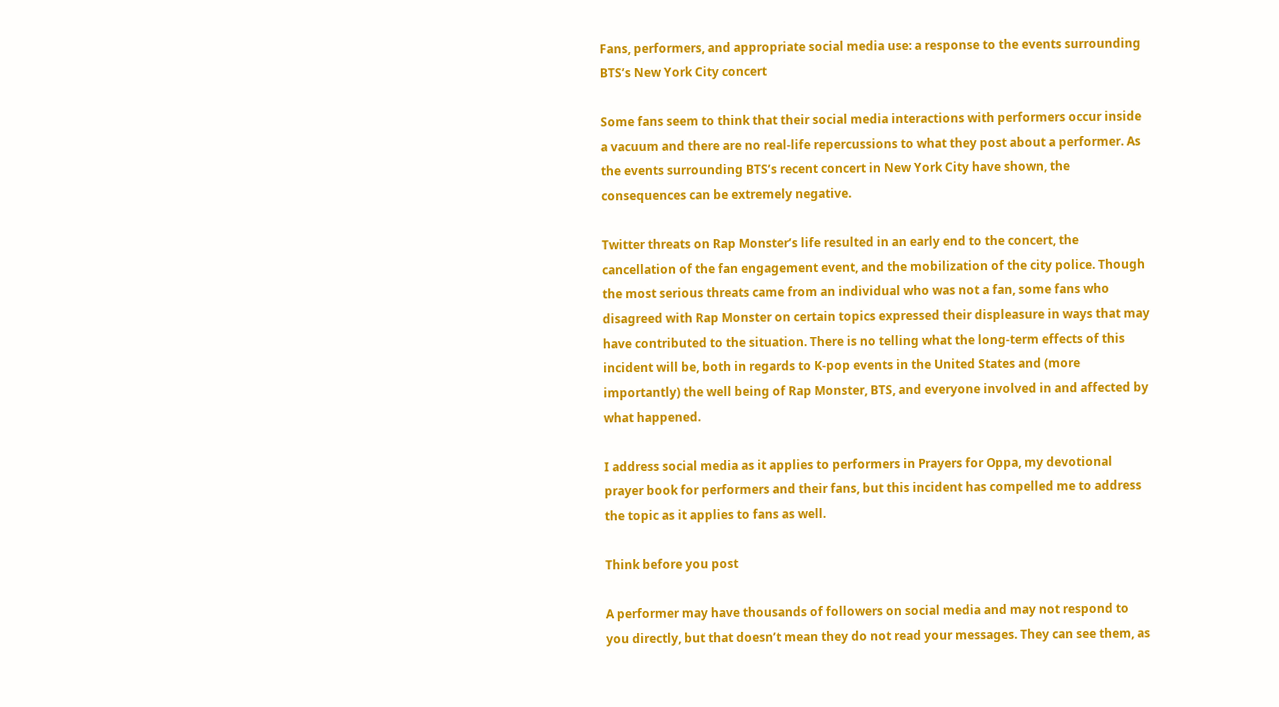Fans, performers, and appropriate social media use: a response to the events surrounding BTS’s New York City concert

Some fans seem to think that their social media interactions with performers occur inside a vacuum and there are no real-life repercussions to what they post about a performer. As the events surrounding BTS’s recent concert in New York City have shown, the consequences can be extremely negative.

Twitter threats on Rap Monster’s life resulted in an early end to the concert, the cancellation of the fan engagement event, and the mobilization of the city police. Though the most serious threats came from an individual who was not a fan, some fans who disagreed with Rap Monster on certain topics expressed their displeasure in ways that may have contributed to the situation. There is no telling what the long-term effects of this incident will be, both in regards to K-pop events in the United States and (more importantly) the well being of Rap Monster, BTS, and everyone involved in and affected by what happened.

I address social media as it applies to performers in Prayers for Oppa, my devotional prayer book for performers and their fans, but this incident has compelled me to address the topic as it applies to fans as well.

Think before you post

A performer may have thousands of followers on social media and may not respond to you directly, but that doesn’t mean they do not read your messages. They can see them, as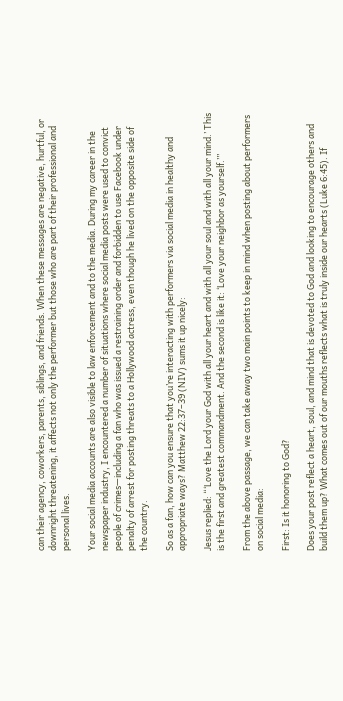can their agency, coworkers, parents, siblings, and friends. When these messages are negative, hurtful, or downright threatening, it affects not only the performer but those who are part of their professional and personal lives.

Your social media accounts are also visible to law enforcement and to the media. During my career in the newspaper industry, I encountered a number of situations where social media posts were used to convict people of crimes—including a fan who was issued a restraining order and forbidden to use Facebook under penalty of arrest for posting threats to a Hollywood actress, even though he lived on the opposite side of the country.

So as a fan, how can you ensure that you’re interacting with performers via social media in healthy and appropriate ways? Matthew 22:37–39 (NIV) sums it up nicely:

Jesus replied: “‘Love the Lord your God with all your heart and with all your soul and with all your mind.’ This is the first and greatest commandment. And the second is like it: ‘Love your neighbor as yourself.’”

From the above passage, we can take away two main points to keep in mind when posting about performers on social media:

First: Is it honoring to God?

Does your post reflect a heart, soul, and mind that is devoted to God and looking to encourage others and build them up? What comes out of our mouths reflects what is truly inside our hearts (Luke 6:45). If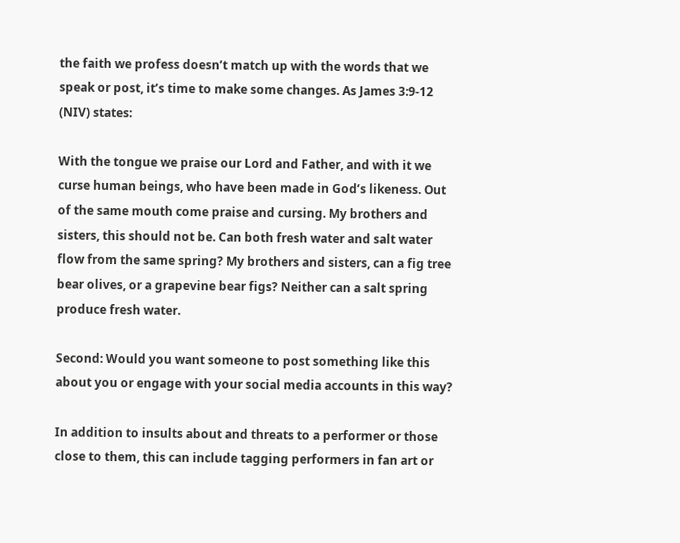the faith we profess doesn’t match up with the words that we speak or post, it’s time to make some changes. As James 3:9-12 (NIV) states:

With the tongue we praise our Lord and Father, and with it we curse human beings, who have been made in God’s likeness. Out of the same mouth come praise and cursing. My brothers and sisters, this should not be. Can both fresh water and salt water flow from the same spring? My brothers and sisters, can a fig tree bear olives, or a grapevine bear figs? Neither can a salt spring produce fresh water.

Second: Would you want someone to post something like this about you or engage with your social media accounts in this way?

In addition to insults about and threats to a performer or those close to them, this can include tagging performers in fan art or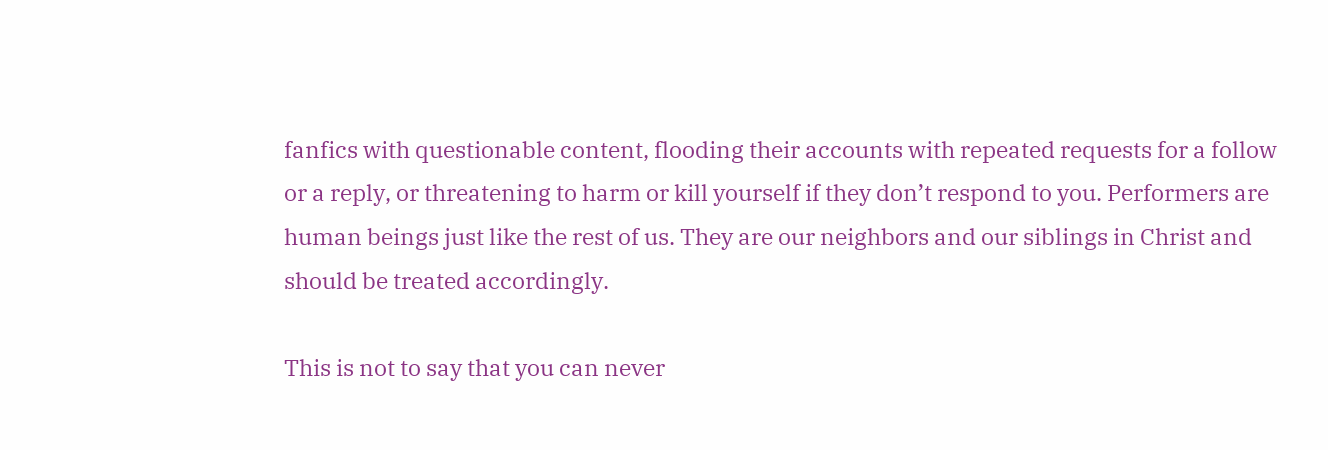fanfics with questionable content, flooding their accounts with repeated requests for a follow or a reply, or threatening to harm or kill yourself if they don’t respond to you. Performers are human beings just like the rest of us. They are our neighbors and our siblings in Christ and should be treated accordingly.

This is not to say that you can never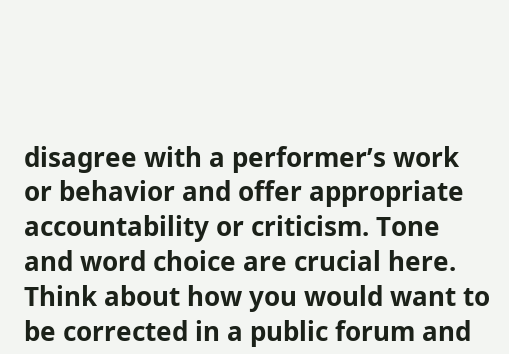disagree with a performer’s work or behavior and offer appropriate accountability or criticism. Tone and word choice are crucial here. Think about how you would want to be corrected in a public forum and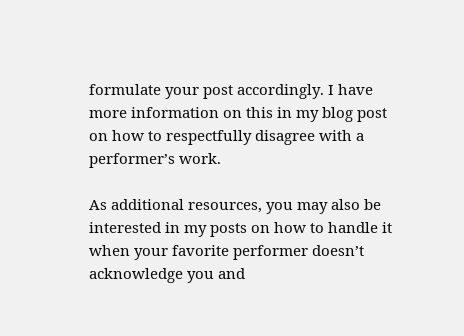formulate your post accordingly. I have more information on this in my blog post on how to respectfully disagree with a performer’s work.

As additional resources, you may also be interested in my posts on how to handle it when your favorite performer doesn’t acknowledge you and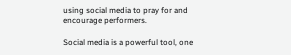using social media to pray for and encourage performers.

Social media is a powerful tool, one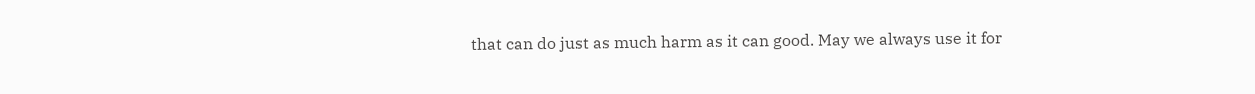that can do just as much harm as it can good. May we always use it for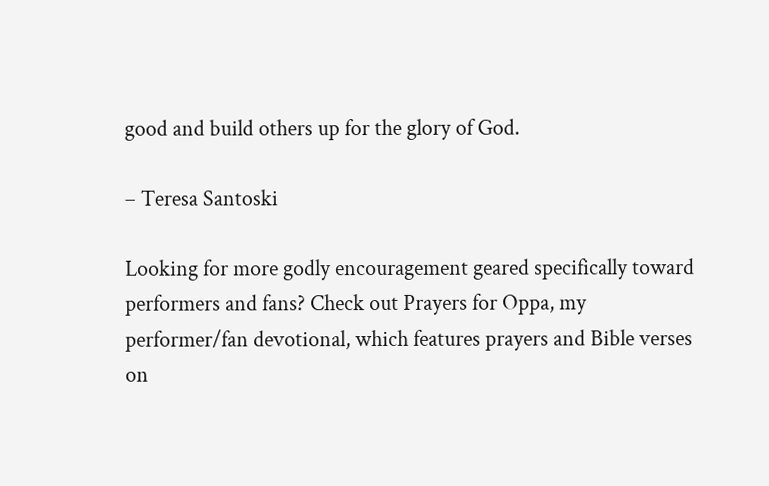good and build others up for the glory of God.

– Teresa Santoski

Looking for more godly encouragement geared specifically toward performers and fans? Check out Prayers for Oppa, my performer/fan devotional, which features prayers and Bible verses on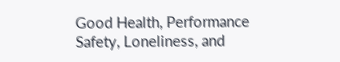Good Health, Performance Safety, Loneliness, and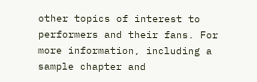other topics of interest to performers and their fans. For more information, including a sample chapter and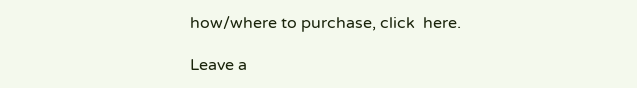how/where to purchase, click  here.

Leave a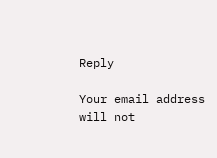Reply

Your email address will not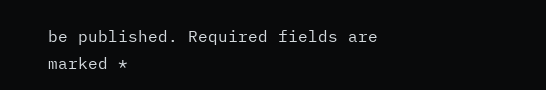be published. Required fields are marked *